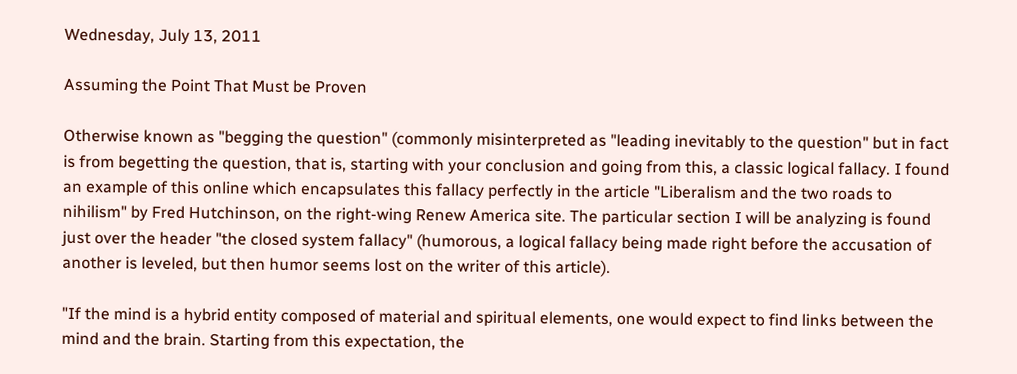Wednesday, July 13, 2011

Assuming the Point That Must be Proven

Otherwise known as "begging the question" (commonly misinterpreted as "leading inevitably to the question" but in fact is from begetting the question, that is, starting with your conclusion and going from this, a classic logical fallacy. I found an example of this online which encapsulates this fallacy perfectly in the article "Liberalism and the two roads to nihilism" by Fred Hutchinson, on the right-wing Renew America site. The particular section I will be analyzing is found just over the header "the closed system fallacy" (humorous, a logical fallacy being made right before the accusation of another is leveled, but then humor seems lost on the writer of this article).

"If the mind is a hybrid entity composed of material and spiritual elements, one would expect to find links between the mind and the brain. Starting from this expectation, the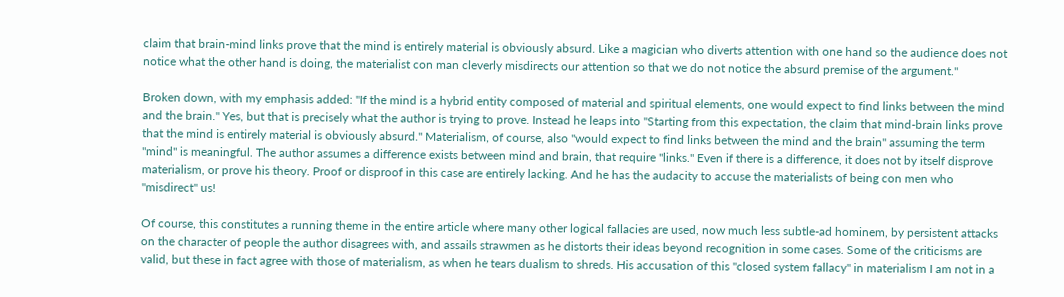claim that brain-mind links prove that the mind is entirely material is obviously absurd. Like a magician who diverts attention with one hand so the audience does not notice what the other hand is doing, the materialist con man cleverly misdirects our attention so that we do not notice the absurd premise of the argument."

Broken down, with my emphasis added: "If the mind is a hybrid entity composed of material and spiritual elements, one would expect to find links between the mind and the brain." Yes, but that is precisely what the author is trying to prove. Instead he leaps into "Starting from this expectation, the claim that mind-brain links prove that the mind is entirely material is obviously absurd." Materialism, of course, also "would expect to find links between the mind and the brain" assuming the term "mind" is meaningful. The author assumes a difference exists between mind and brain, that require "links." Even if there is a difference, it does not by itself disprove materialism, or prove his theory. Proof or disproof in this case are entirely lacking. And he has the audacity to accuse the materialists of being con men who "misdirect" us!

Of course, this constitutes a running theme in the entire article where many other logical fallacies are used, now much less subtle-ad hominem, by persistent attacks on the character of people the author disagrees with, and assails strawmen as he distorts their ideas beyond recognition in some cases. Some of the criticisms are valid, but these in fact agree with those of materialism, as when he tears dualism to shreds. His accusation of this "closed system fallacy" in materialism I am not in a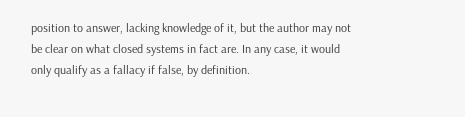position to answer, lacking knowledge of it, but the author may not be clear on what closed systems in fact are. In any case, it would only qualify as a fallacy if false, by definition.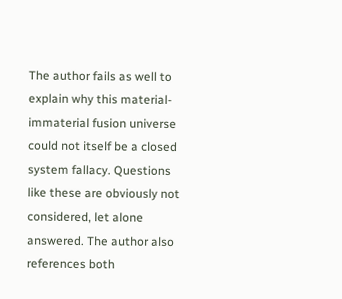The author fails as well to explain why this material-immaterial fusion universe could not itself be a closed system fallacy. Questions like these are obviously not considered, let alone answered. The author also references both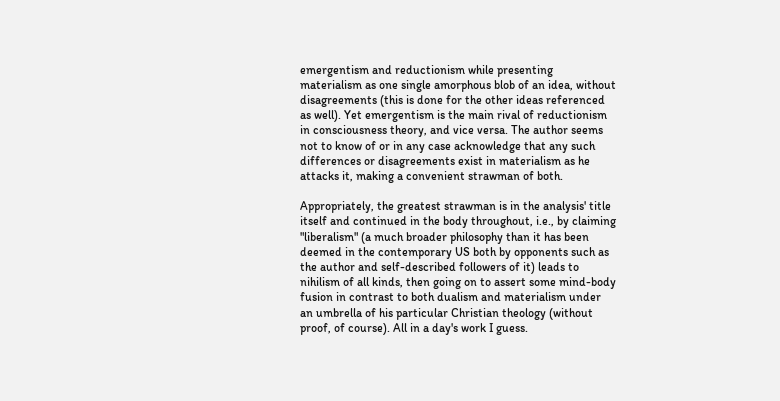emergentism and reductionism while presenting materialism as one single amorphous blob of an idea, without disagreements (this is done for the other ideas referenced as well). Yet emergentism is the main rival of reductionism in consciousness theory, and vice versa. The author seems not to know of or in any case acknowledge that any such differences or disagreements exist in materialism as he attacks it, making a convenient strawman of both.

Appropriately, the greatest strawman is in the analysis' title itself and continued in the body throughout, i.e., by claiming "liberalism" (a much broader philosophy than it has been deemed in the contemporary US both by opponents such as the author and self-described followers of it) leads to nihilism of all kinds, then going on to assert some mind-body fusion in contrast to both dualism and materialism under an umbrella of his particular Christian theology (without proof, of course). All in a day's work I guess.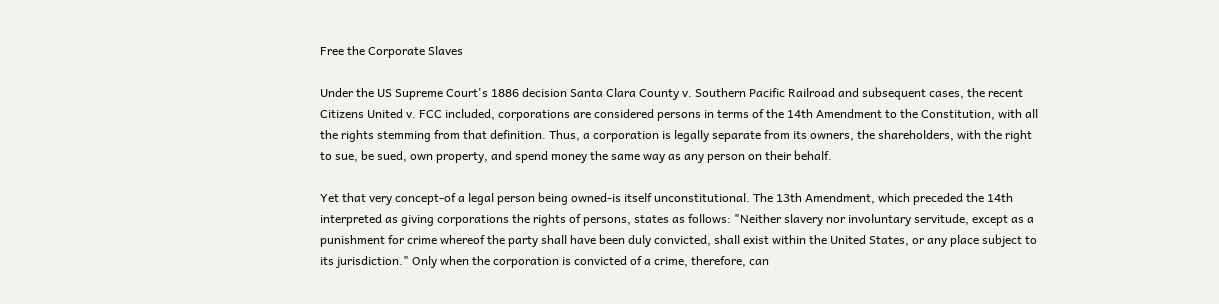Free the Corporate Slaves

Under the US Supreme Court's 1886 decision Santa Clara County v. Southern Pacific Railroad and subsequent cases, the recent Citizens United v. FCC included, corporations are considered persons in terms of the 14th Amendment to the Constitution, with all the rights stemming from that definition. Thus, a corporation is legally separate from its owners, the shareholders, with the right to sue, be sued, own property, and spend money the same way as any person on their behalf.

Yet that very concept-of a legal person being owned-is itself unconstitutional. The 13th Amendment, which preceded the 14th interpreted as giving corporations the rights of persons, states as follows: "Neither slavery nor involuntary servitude, except as a punishment for crime whereof the party shall have been duly convicted, shall exist within the United States, or any place subject to its jurisdiction." Only when the corporation is convicted of a crime, therefore, can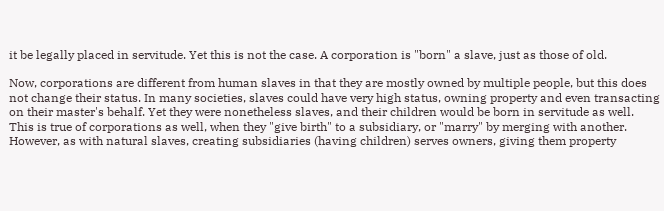it be legally placed in servitude. Yet this is not the case. A corporation is "born" a slave, just as those of old.

Now, corporations are different from human slaves in that they are mostly owned by multiple people, but this does not change their status. In many societies, slaves could have very high status, owning property and even transacting on their master's behalf. Yet they were nonetheless slaves, and their children would be born in servitude as well. This is true of corporations as well, when they "give birth" to a subsidiary, or "marry" by merging with another. However, as with natural slaves, creating subsidiaries (having children) serves owners, giving them property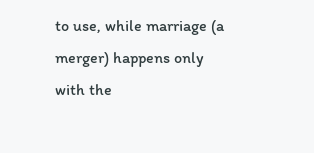to use, while marriage (a merger) happens only with the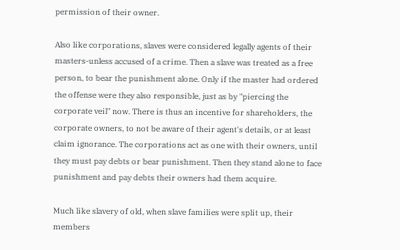permission of their owner.

Also like corporations, slaves were considered legally agents of their masters-unless accused of a crime. Then a slave was treated as a free person, to bear the punishment alone. Only if the master had ordered the offense were they also responsible, just as by "piercing the corporate veil" now. There is thus an incentive for shareholders, the corporate owners, to not be aware of their agent's details, or at least claim ignorance. The corporations act as one with their owners, until they must pay debts or bear punishment. Then they stand alone to face punishment and pay debts their owners had them acquire.

Much like slavery of old, when slave families were split up, their members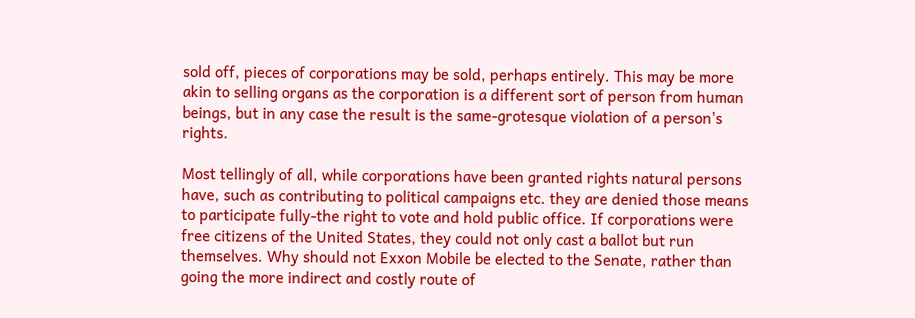sold off, pieces of corporations may be sold, perhaps entirely. This may be more akin to selling organs as the corporation is a different sort of person from human beings, but in any case the result is the same-grotesque violation of a person's rights.

Most tellingly of all, while corporations have been granted rights natural persons have, such as contributing to political campaigns etc. they are denied those means to participate fully-the right to vote and hold public office. If corporations were free citizens of the United States, they could not only cast a ballot but run themselves. Why should not Exxon Mobile be elected to the Senate, rather than going the more indirect and costly route of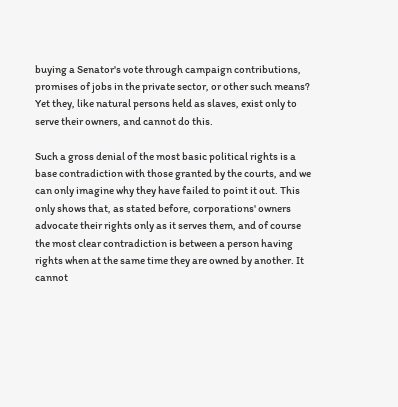buying a Senator's vote through campaign contributions, promises of jobs in the private sector, or other such means? Yet they, like natural persons held as slaves, exist only to serve their owners, and cannot do this.

Such a gross denial of the most basic political rights is a base contradiction with those granted by the courts, and we can only imagine why they have failed to point it out. This only shows that, as stated before, corporations' owners advocate their rights only as it serves them, and of course the most clear contradiction is between a person having rights when at the same time they are owned by another. It cannot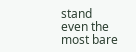stand even the most bare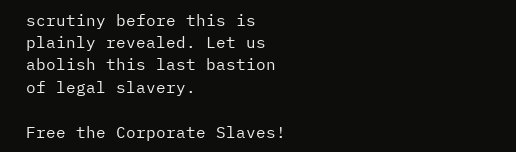scrutiny before this is plainly revealed. Let us abolish this last bastion of legal slavery.

Free the Corporate Slaves!